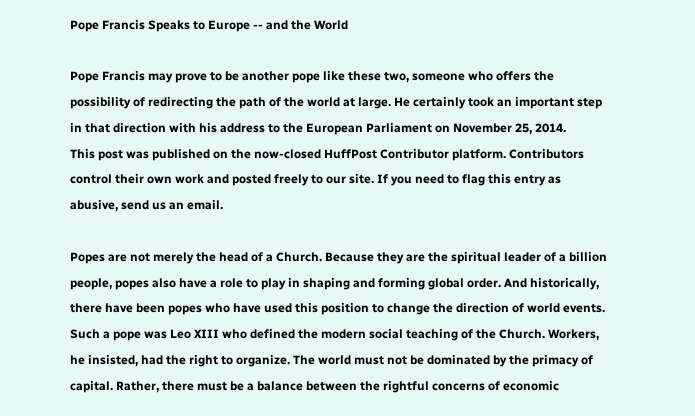Pope Francis Speaks to Europe -- and the World

Pope Francis may prove to be another pope like these two, someone who offers the possibility of redirecting the path of the world at large. He certainly took an important step in that direction with his address to the European Parliament on November 25, 2014.
This post was published on the now-closed HuffPost Contributor platform. Contributors control their own work and posted freely to our site. If you need to flag this entry as abusive, send us an email.

Popes are not merely the head of a Church. Because they are the spiritual leader of a billion people, popes also have a role to play in shaping and forming global order. And historically, there have been popes who have used this position to change the direction of world events. Such a pope was Leo XIII who defined the modern social teaching of the Church. Workers, he insisted, had the right to organize. The world must not be dominated by the primacy of capital. Rather, there must be a balance between the rightful concerns of economic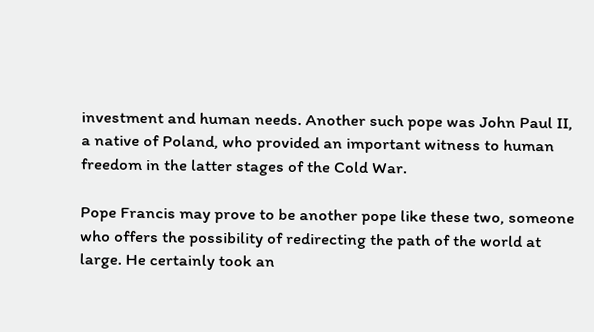investment and human needs. Another such pope was John Paul II, a native of Poland, who provided an important witness to human freedom in the latter stages of the Cold War.

Pope Francis may prove to be another pope like these two, someone who offers the possibility of redirecting the path of the world at large. He certainly took an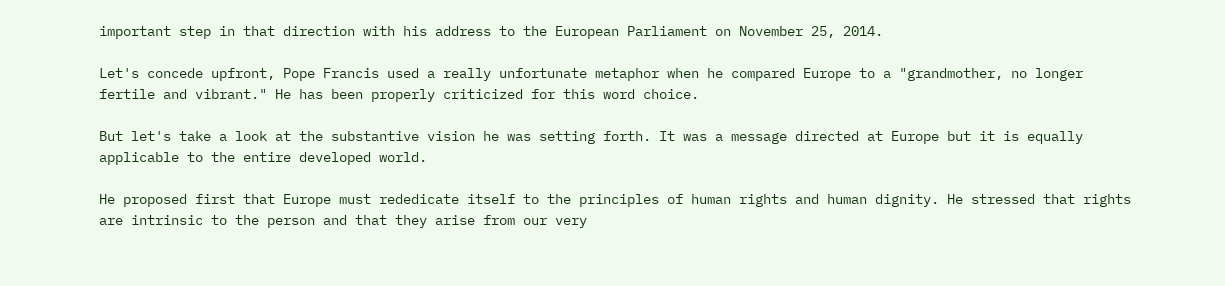important step in that direction with his address to the European Parliament on November 25, 2014.

Let's concede upfront, Pope Francis used a really unfortunate metaphor when he compared Europe to a "grandmother, no longer fertile and vibrant." He has been properly criticized for this word choice.

But let's take a look at the substantive vision he was setting forth. It was a message directed at Europe but it is equally applicable to the entire developed world.

He proposed first that Europe must rededicate itself to the principles of human rights and human dignity. He stressed that rights are intrinsic to the person and that they arise from our very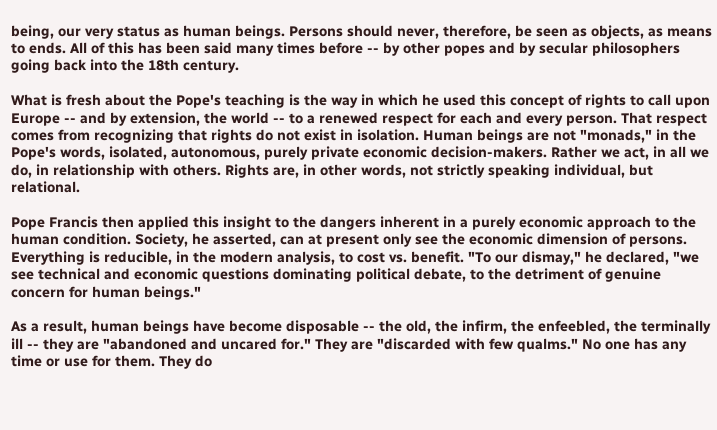being, our very status as human beings. Persons should never, therefore, be seen as objects, as means to ends. All of this has been said many times before -- by other popes and by secular philosophers going back into the 18th century.

What is fresh about the Pope's teaching is the way in which he used this concept of rights to call upon Europe -- and by extension, the world -- to a renewed respect for each and every person. That respect comes from recognizing that rights do not exist in isolation. Human beings are not "monads," in the Pope's words, isolated, autonomous, purely private economic decision-makers. Rather we act, in all we do, in relationship with others. Rights are, in other words, not strictly speaking individual, but relational.

Pope Francis then applied this insight to the dangers inherent in a purely economic approach to the human condition. Society, he asserted, can at present only see the economic dimension of persons. Everything is reducible, in the modern analysis, to cost vs. benefit. "To our dismay," he declared, "we see technical and economic questions dominating political debate, to the detriment of genuine concern for human beings."

As a result, human beings have become disposable -- the old, the infirm, the enfeebled, the terminally ill -- they are "abandoned and uncared for." They are "discarded with few qualms." No one has any time or use for them. They do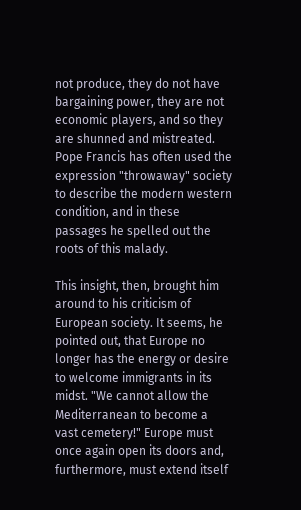not produce, they do not have bargaining power, they are not economic players, and so they are shunned and mistreated. Pope Francis has often used the expression "throwaway" society to describe the modern western condition, and in these passages he spelled out the roots of this malady.

This insight, then, brought him around to his criticism of European society. It seems, he pointed out, that Europe no longer has the energy or desire to welcome immigrants in its midst. "We cannot allow the Mediterranean to become a vast cemetery!" Europe must once again open its doors and, furthermore, must extend itself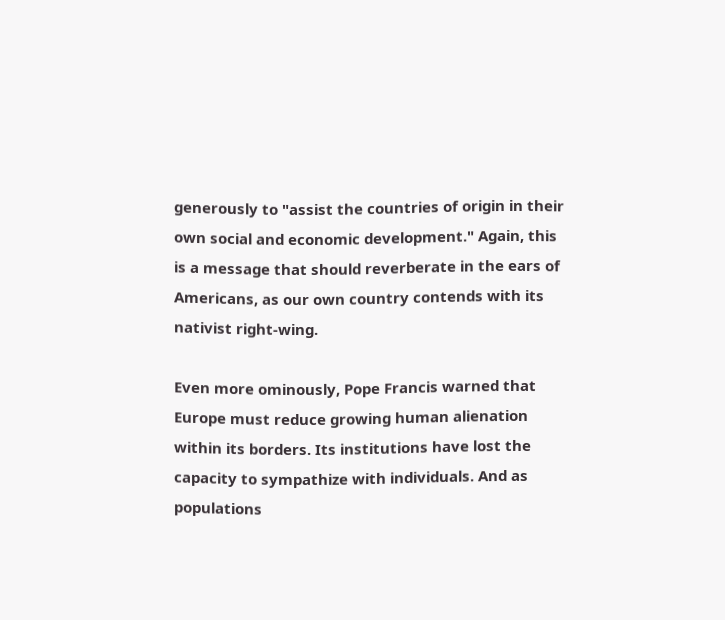generously to "assist the countries of origin in their own social and economic development." Again, this is a message that should reverberate in the ears of Americans, as our own country contends with its nativist right-wing.

Even more ominously, Pope Francis warned that Europe must reduce growing human alienation within its borders. Its institutions have lost the capacity to sympathize with individuals. And as populations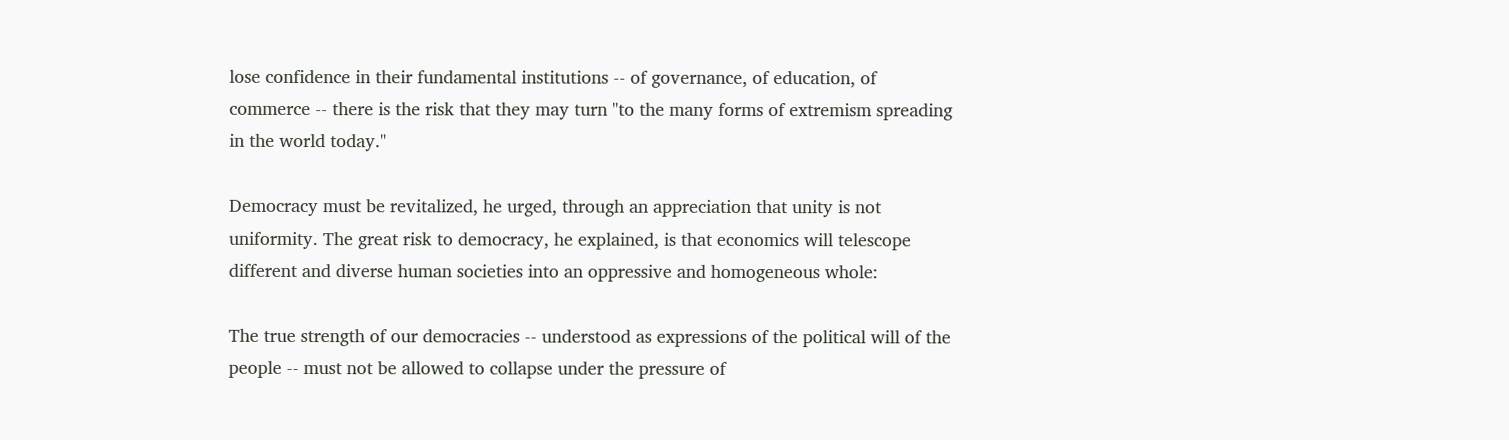lose confidence in their fundamental institutions -- of governance, of education, of commerce -- there is the risk that they may turn "to the many forms of extremism spreading in the world today."

Democracy must be revitalized, he urged, through an appreciation that unity is not uniformity. The great risk to democracy, he explained, is that economics will telescope different and diverse human societies into an oppressive and homogeneous whole:

The true strength of our democracies -- understood as expressions of the political will of the people -- must not be allowed to collapse under the pressure of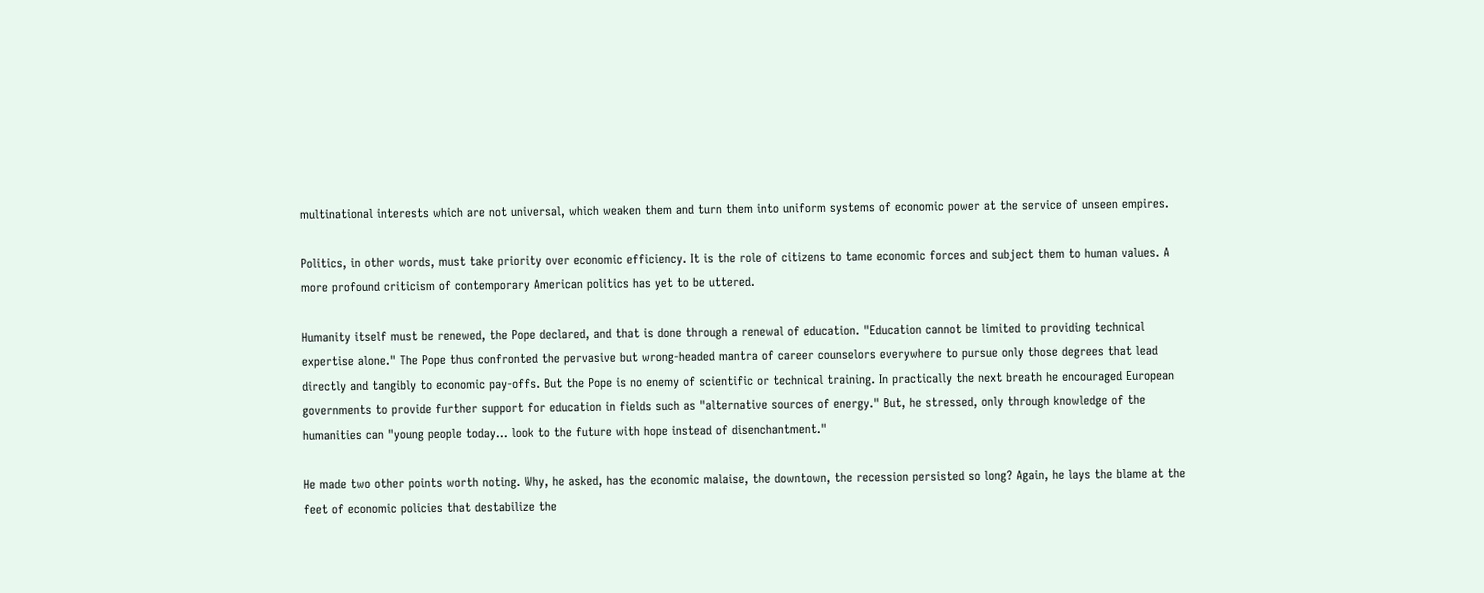multinational interests which are not universal, which weaken them and turn them into uniform systems of economic power at the service of unseen empires.

Politics, in other words, must take priority over economic efficiency. It is the role of citizens to tame economic forces and subject them to human values. A more profound criticism of contemporary American politics has yet to be uttered.

Humanity itself must be renewed, the Pope declared, and that is done through a renewal of education. "Education cannot be limited to providing technical expertise alone." The Pope thus confronted the pervasive but wrong-headed mantra of career counselors everywhere to pursue only those degrees that lead directly and tangibly to economic pay-offs. But the Pope is no enemy of scientific or technical training. In practically the next breath he encouraged European governments to provide further support for education in fields such as "alternative sources of energy." But, he stressed, only through knowledge of the humanities can "young people today... look to the future with hope instead of disenchantment."

He made two other points worth noting. Why, he asked, has the economic malaise, the downtown, the recession persisted so long? Again, he lays the blame at the feet of economic policies that destabilize the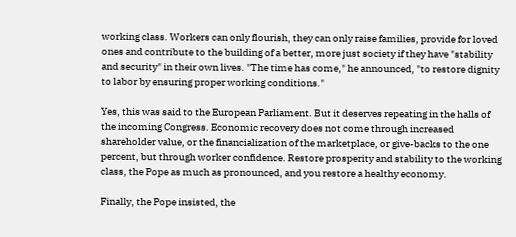working class. Workers can only flourish, they can only raise families, provide for loved ones and contribute to the building of a better, more just society if they have "stability and security" in their own lives. "The time has come," he announced, "to restore dignity to labor by ensuring proper working conditions."

Yes, this was said to the European Parliament. But it deserves repeating in the halls of the incoming Congress. Economic recovery does not come through increased shareholder value, or the financialization of the marketplace, or give-backs to the one percent, but through worker confidence. Restore prosperity and stability to the working class, the Pope as much as pronounced, and you restore a healthy economy.

Finally, the Pope insisted, the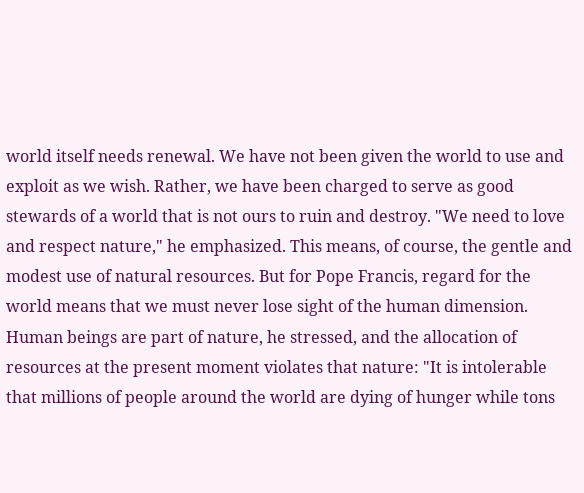world itself needs renewal. We have not been given the world to use and exploit as we wish. Rather, we have been charged to serve as good stewards of a world that is not ours to ruin and destroy. "We need to love and respect nature," he emphasized. This means, of course, the gentle and modest use of natural resources. But for Pope Francis, regard for the world means that we must never lose sight of the human dimension. Human beings are part of nature, he stressed, and the allocation of resources at the present moment violates that nature: "It is intolerable that millions of people around the world are dying of hunger while tons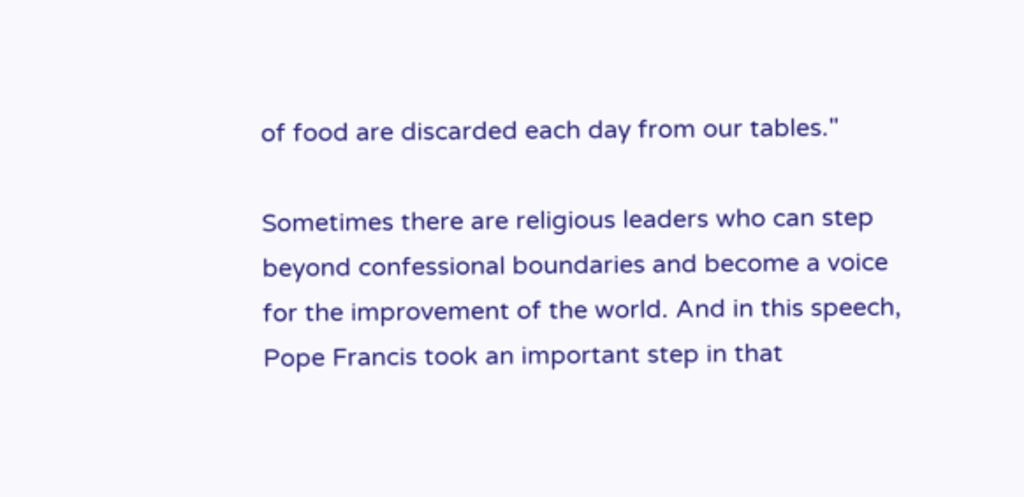of food are discarded each day from our tables."

Sometimes there are religious leaders who can step beyond confessional boundaries and become a voice for the improvement of the world. And in this speech, Pope Francis took an important step in that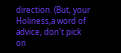direction. (But, your Holiness,a word of advice, don't pick on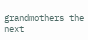grandmothers the next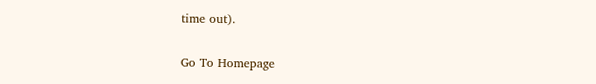time out).

Go To Homepage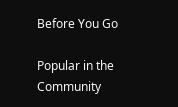Before You Go

Popular in the Community